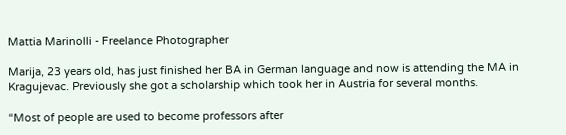Mattia Marinolli - Freelance Photographer

Marija, 23 years old, has just finished her BA in German language and now is attending the MA in Kragujevac. Previously she got a scholarship which took her in Austria for several months.

“Most of people are used to become professors after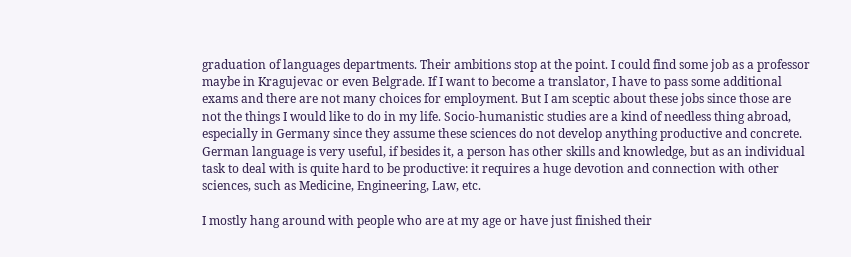graduation of languages departments. Their ambitions stop at the point. I could find some job as a professor maybe in Kragujevac or even Belgrade. If I want to become a translator, I have to pass some additional exams and there are not many choices for employment. But I am sceptic about these jobs since those are not the things I would like to do in my life. Socio-humanistic studies are a kind of needless thing abroad, especially in Germany since they assume these sciences do not develop anything productive and concrete.
German language is very useful, if besides it, a person has other skills and knowledge, but as an individual task to deal with is quite hard to be productive: it requires a huge devotion and connection with other sciences, such as Medicine, Engineering, Law, etc.

I mostly hang around with people who are at my age or have just finished their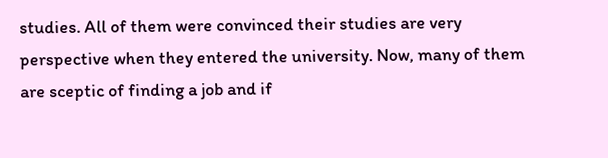studies. All of them were convinced their studies are very perspective when they entered the university. Now, many of them are sceptic of finding a job and if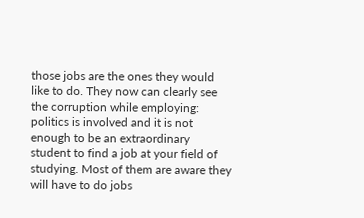those jobs are the ones they would like to do. They now can clearly see the corruption while employing: politics is involved and it is not enough to be an extraordinary student to find a job at your field of studying. Most of them are aware they will have to do jobs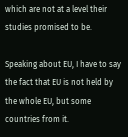which are not at a level their studies promised to be.

Speaking about EU, I have to say the fact that EU is not held by the whole EU, but some countries from it.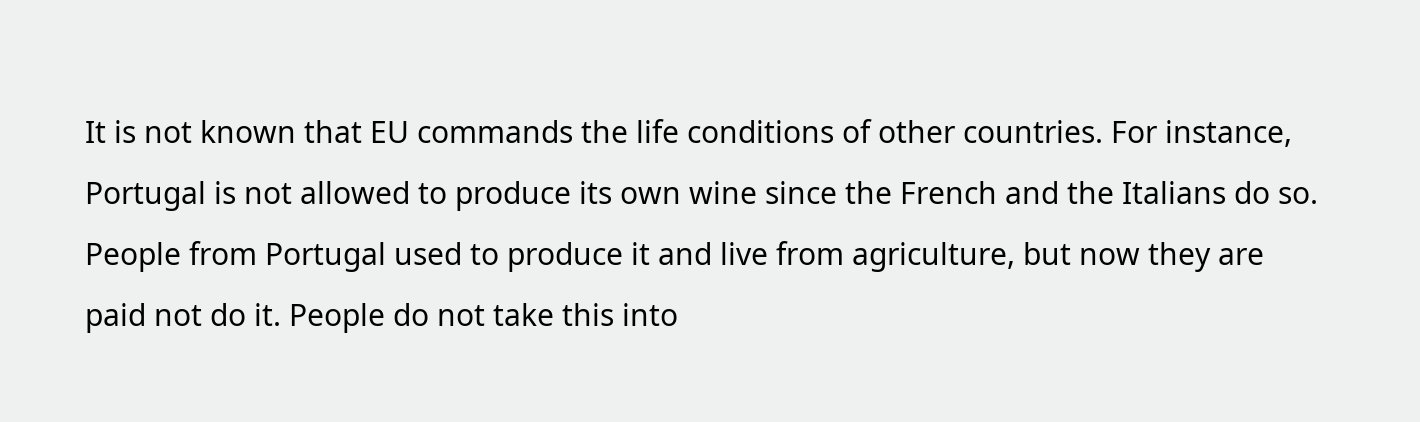It is not known that EU commands the life conditions of other countries. For instance, Portugal is not allowed to produce its own wine since the French and the Italians do so. People from Portugal used to produce it and live from agriculture, but now they are paid not do it. People do not take this into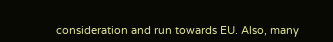consideration and run towards EU. Also, many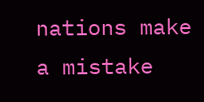nations make a mistake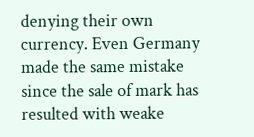denying their own currency. Even Germany made the same mistake since the sale of mark has resulted with weake